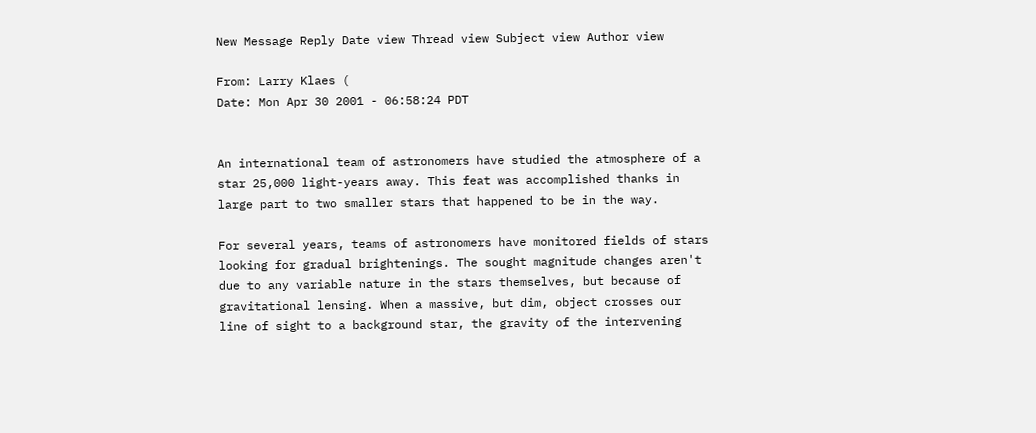New Message Reply Date view Thread view Subject view Author view

From: Larry Klaes (
Date: Mon Apr 30 2001 - 06:58:24 PDT


An international team of astronomers have studied the atmosphere of a
star 25,000 light-years away. This feat was accomplished thanks in
large part to two smaller stars that happened to be in the way.

For several years, teams of astronomers have monitored fields of stars
looking for gradual brightenings. The sought magnitude changes aren't
due to any variable nature in the stars themselves, but because of
gravitational lensing. When a massive, but dim, object crosses our
line of sight to a background star, the gravity of the intervening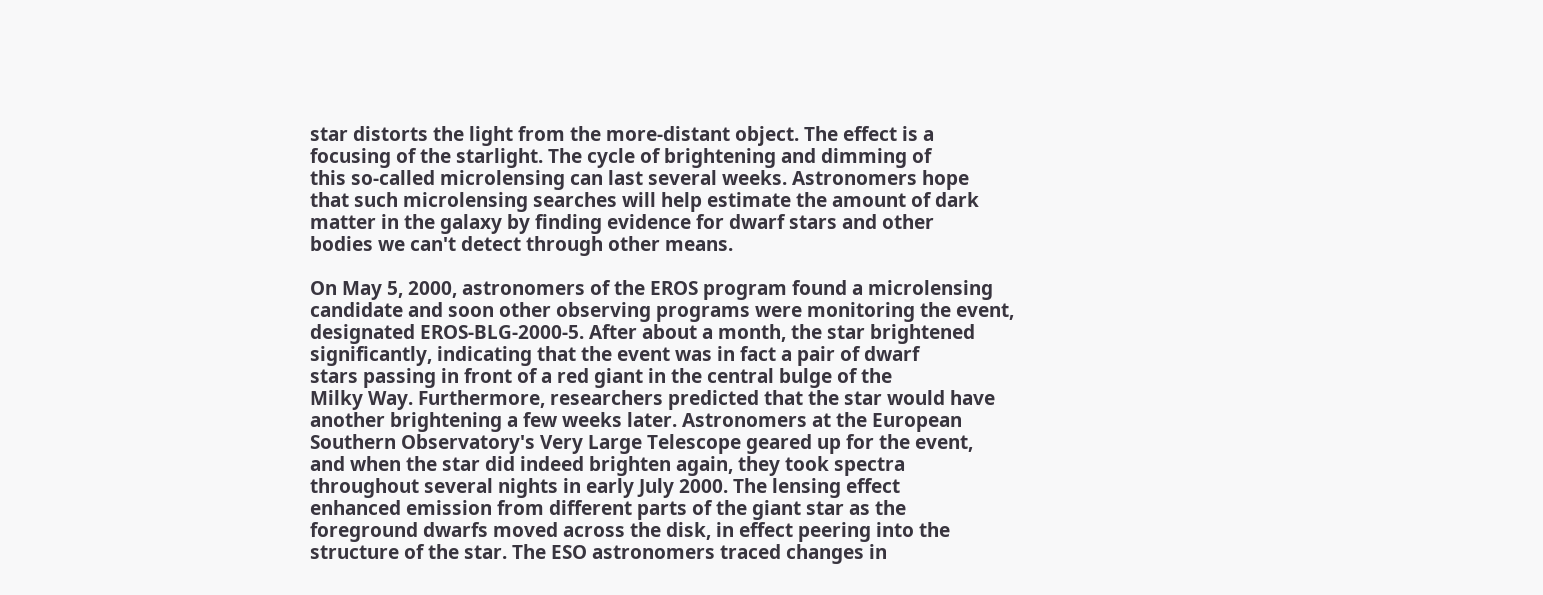star distorts the light from the more-distant object. The effect is a
focusing of the starlight. The cycle of brightening and dimming of
this so-called microlensing can last several weeks. Astronomers hope
that such microlensing searches will help estimate the amount of dark
matter in the galaxy by finding evidence for dwarf stars and other
bodies we can't detect through other means.

On May 5, 2000, astronomers of the EROS program found a microlensing
candidate and soon other observing programs were monitoring the event,
designated EROS-BLG-2000-5. After about a month, the star brightened
significantly, indicating that the event was in fact a pair of dwarf
stars passing in front of a red giant in the central bulge of the
Milky Way. Furthermore, researchers predicted that the star would have
another brightening a few weeks later. Astronomers at the European
Southern Observatory's Very Large Telescope geared up for the event,
and when the star did indeed brighten again, they took spectra
throughout several nights in early July 2000. The lensing effect
enhanced emission from different parts of the giant star as the
foreground dwarfs moved across the disk, in effect peering into the
structure of the star. The ESO astronomers traced changes in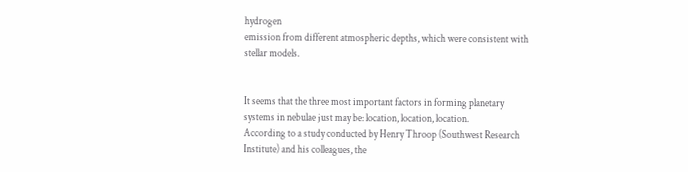hydrogen
emission from different atmospheric depths, which were consistent with
stellar models.


It seems that the three most important factors in forming planetary
systems in nebulae just may be: location, location, location.
According to a study conducted by Henry Throop (Southwest Research
Institute) and his colleagues, the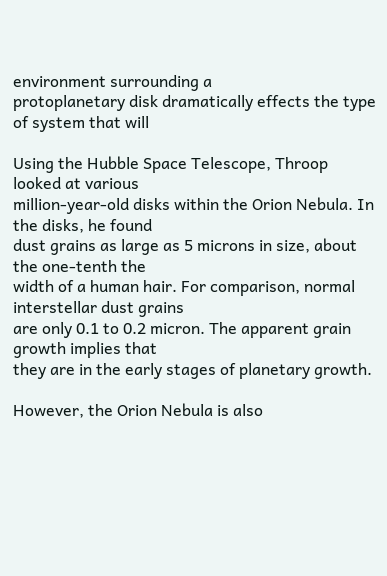environment surrounding a
protoplanetary disk dramatically effects the type of system that will

Using the Hubble Space Telescope, Throop looked at various
million-year-old disks within the Orion Nebula. In the disks, he found
dust grains as large as 5 microns in size, about the one-tenth the
width of a human hair. For comparison, normal interstellar dust grains
are only 0.1 to 0.2 micron. The apparent grain growth implies that
they are in the early stages of planetary growth.

However, the Orion Nebula is also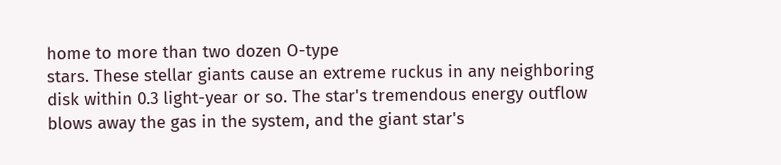home to more than two dozen O-type
stars. These stellar giants cause an extreme ruckus in any neighboring
disk within 0.3 light-year or so. The star's tremendous energy outflow
blows away the gas in the system, and the giant star's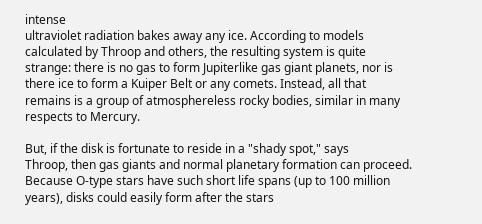intense
ultraviolet radiation bakes away any ice. According to models
calculated by Throop and others, the resulting system is quite
strange: there is no gas to form Jupiterlike gas giant planets, nor is
there ice to form a Kuiper Belt or any comets. Instead, all that
remains is a group of atmosphereless rocky bodies, similar in many
respects to Mercury.

But, if the disk is fortunate to reside in a "shady spot," says
Throop, then gas giants and normal planetary formation can proceed.
Because O-type stars have such short life spans (up to 100 million
years), disks could easily form after the stars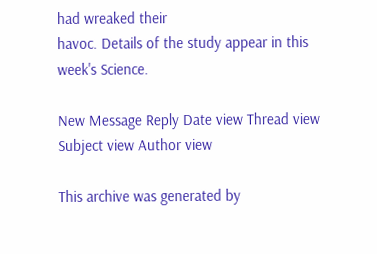had wreaked their
havoc. Details of the study appear in this week's Science.

New Message Reply Date view Thread view Subject view Author view

This archive was generated by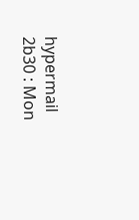hypermail 2b30 : Mon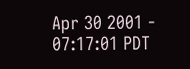Apr 30 2001 - 07:17:01 PDT